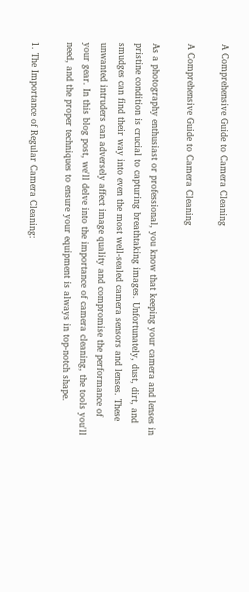A Comprehensive Guide to Camera Cleaning

A Comprehensive Guide to Camera Cleaning

As a photography enthusiast or professional, you know that keeping your camera and lenses in pristine condition is crucial to capturing breathtaking images. Unfortunately, dust, dirt, and smudges can find their way into even the most well-sealed camera sensors and lenses. These unwanted intruders can adversely affect image quality and compromise the performance of your gear. In this blog post, we'll delve into the importance of camera cleaning, the tools you'll need, and the proper techniques to ensure your equipment is always in top-notch shape.

1. The Importance of Regular Camera Cleaning: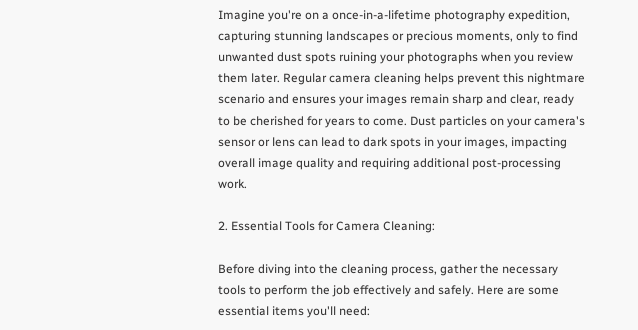Imagine you're on a once-in-a-lifetime photography expedition, capturing stunning landscapes or precious moments, only to find unwanted dust spots ruining your photographs when you review them later. Regular camera cleaning helps prevent this nightmare scenario and ensures your images remain sharp and clear, ready to be cherished for years to come. Dust particles on your camera's sensor or lens can lead to dark spots in your images, impacting overall image quality and requiring additional post-processing work.

2. Essential Tools for Camera Cleaning:

Before diving into the cleaning process, gather the necessary tools to perform the job effectively and safely. Here are some essential items you'll need: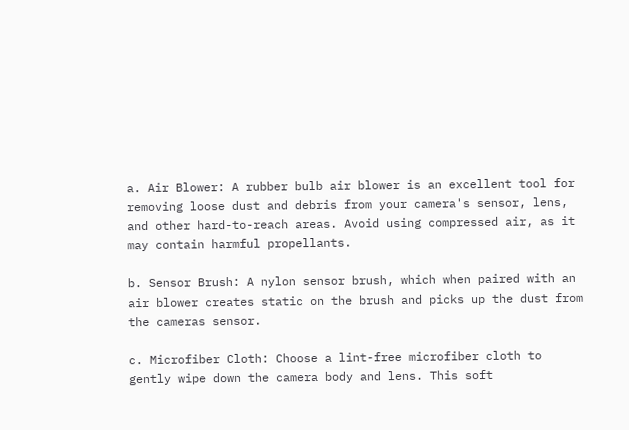a. Air Blower: A rubber bulb air blower is an excellent tool for removing loose dust and debris from your camera's sensor, lens, and other hard-to-reach areas. Avoid using compressed air, as it may contain harmful propellants.

b. Sensor Brush: A nylon sensor brush, which when paired with an air blower creates static on the brush and picks up the dust from the cameras sensor.

c. Microfiber Cloth: Choose a lint-free microfiber cloth to gently wipe down the camera body and lens. This soft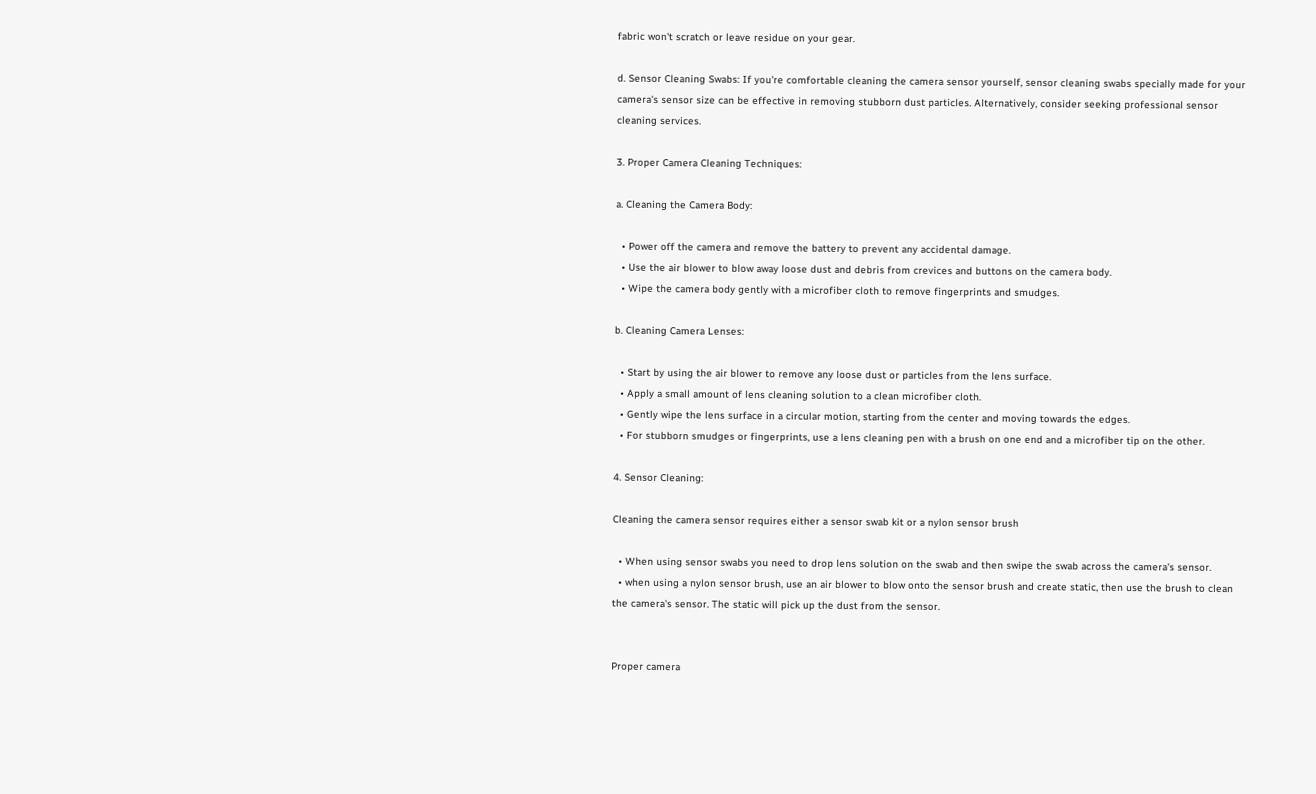fabric won't scratch or leave residue on your gear.

d. Sensor Cleaning Swabs: If you're comfortable cleaning the camera sensor yourself, sensor cleaning swabs specially made for your camera's sensor size can be effective in removing stubborn dust particles. Alternatively, consider seeking professional sensor cleaning services.

3. Proper Camera Cleaning Techniques:

a. Cleaning the Camera Body:

  • Power off the camera and remove the battery to prevent any accidental damage.
  • Use the air blower to blow away loose dust and debris from crevices and buttons on the camera body.
  • Wipe the camera body gently with a microfiber cloth to remove fingerprints and smudges.

b. Cleaning Camera Lenses:

  • Start by using the air blower to remove any loose dust or particles from the lens surface.
  • Apply a small amount of lens cleaning solution to a clean microfiber cloth.
  • Gently wipe the lens surface in a circular motion, starting from the center and moving towards the edges.
  • For stubborn smudges or fingerprints, use a lens cleaning pen with a brush on one end and a microfiber tip on the other.

4. Sensor Cleaning:

Cleaning the camera sensor requires either a sensor swab kit or a nylon sensor brush

  • When using sensor swabs you need to drop lens solution on the swab and then swipe the swab across the camera's sensor.
  • when using a nylon sensor brush, use an air blower to blow onto the sensor brush and create static, then use the brush to clean the camera's sensor. The static will pick up the dust from the sensor.


Proper camera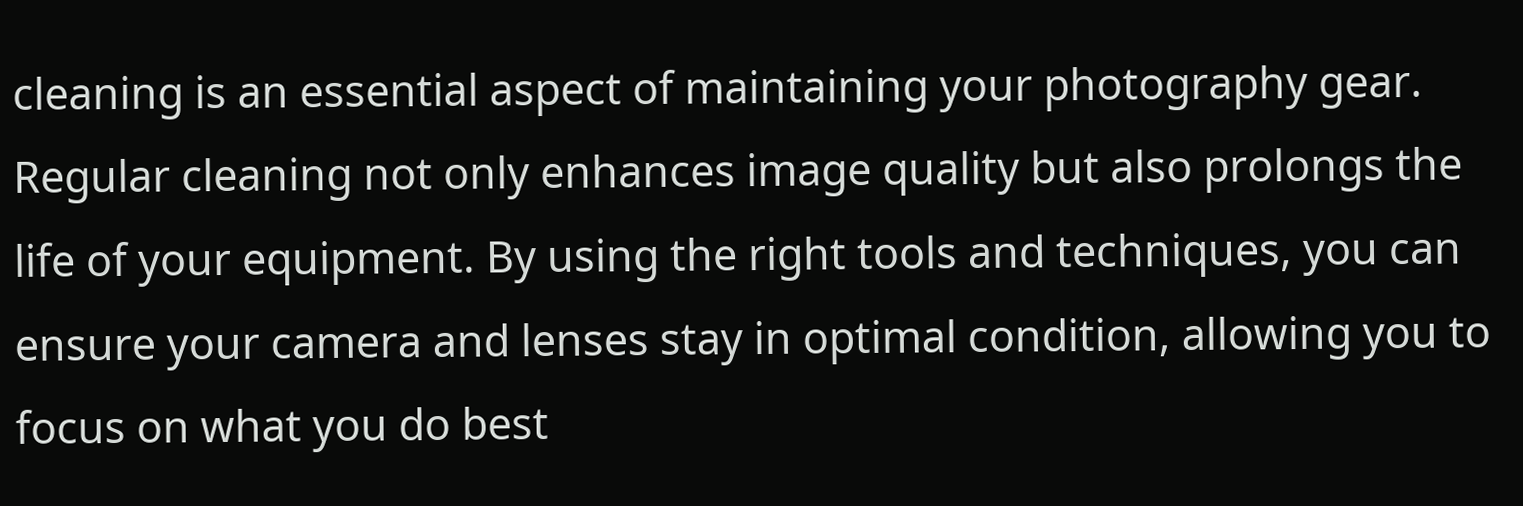cleaning is an essential aspect of maintaining your photography gear. Regular cleaning not only enhances image quality but also prolongs the life of your equipment. By using the right tools and techniques, you can ensure your camera and lenses stay in optimal condition, allowing you to focus on what you do best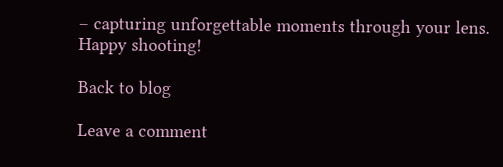– capturing unforgettable moments through your lens. Happy shooting!

Back to blog

Leave a comment